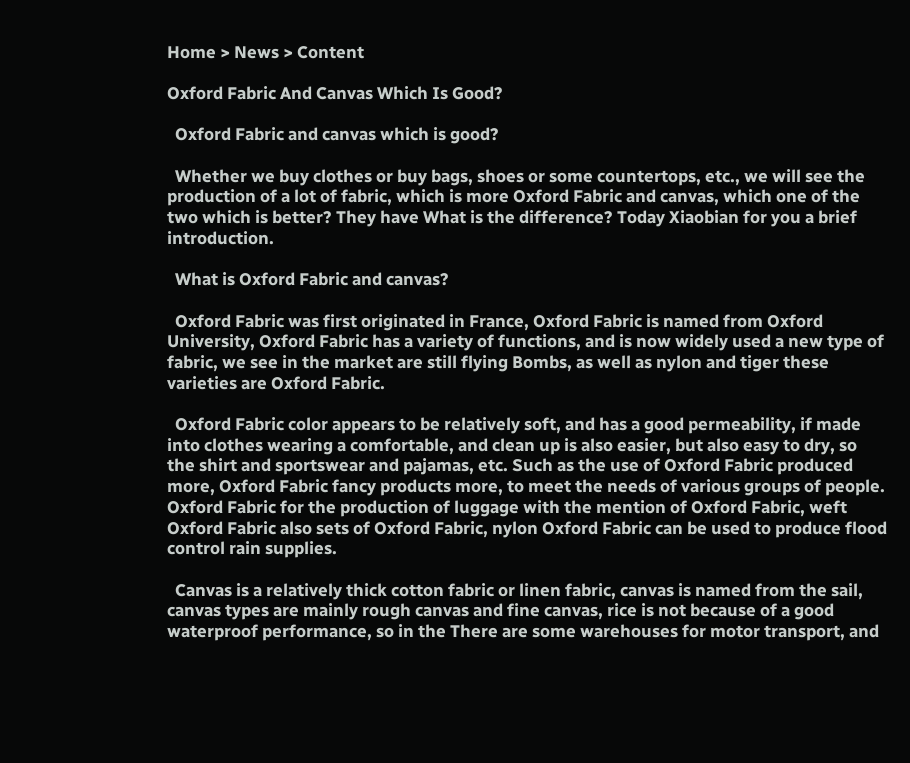Home > News > Content

Oxford Fabric And Canvas Which Is Good?

  Oxford Fabric and canvas which is good?

  Whether we buy clothes or buy bags, shoes or some countertops, etc., we will see the production of a lot of fabric, which is more Oxford Fabric and canvas, which one of the two which is better? They have What is the difference? Today Xiaobian for you a brief introduction.

  What is Oxford Fabric and canvas?

  Oxford Fabric was first originated in France, Oxford Fabric is named from Oxford University, Oxford Fabric has a variety of functions, and is now widely used a new type of fabric, we see in the market are still flying Bombs, as well as nylon and tiger these varieties are Oxford Fabric.

  Oxford Fabric color appears to be relatively soft, and has a good permeability, if made into clothes wearing a comfortable, and clean up is also easier, but also easy to dry, so the shirt and sportswear and pajamas, etc. Such as the use of Oxford Fabric produced more, Oxford Fabric fancy products more, to meet the needs of various groups of people. Oxford Fabric for the production of luggage with the mention of Oxford Fabric, weft Oxford Fabric also sets of Oxford Fabric, nylon Oxford Fabric can be used to produce flood control rain supplies.

  Canvas is a relatively thick cotton fabric or linen fabric, canvas is named from the sail, canvas types are mainly rough canvas and fine canvas, rice is not because of a good waterproof performance, so in the There are some warehouses for motor transport, and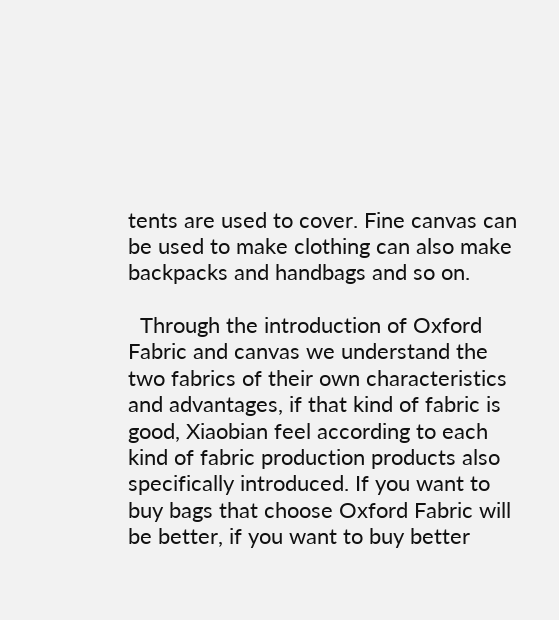tents are used to cover. Fine canvas can be used to make clothing can also make backpacks and handbags and so on.

  Through the introduction of Oxford Fabric and canvas we understand the two fabrics of their own characteristics and advantages, if that kind of fabric is good, Xiaobian feel according to each kind of fabric production products also specifically introduced. If you want to buy bags that choose Oxford Fabric will be better, if you want to buy better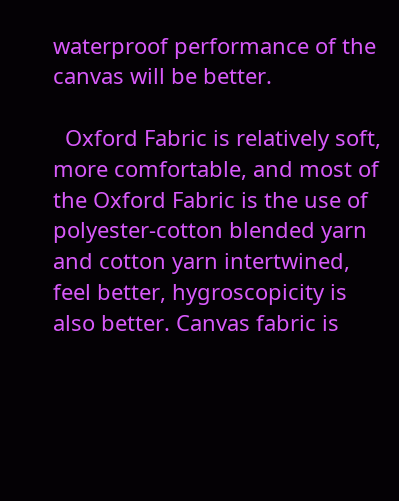waterproof performance of the canvas will be better.

  Oxford Fabric is relatively soft, more comfortable, and most of the Oxford Fabric is the use of polyester-cotton blended yarn and cotton yarn intertwined, feel better, hygroscopicity is also better. Canvas fabric is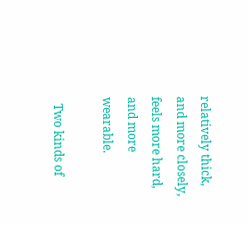relatively thick, and more closely, feels more hard, and more wearable.

  Two kinds of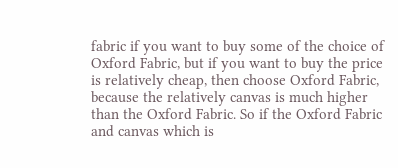fabric if you want to buy some of the choice of Oxford Fabric, but if you want to buy the price is relatively cheap, then choose Oxford Fabric, because the relatively canvas is much higher than the Oxford Fabric. So if the Oxford Fabric and canvas which is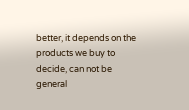better, it depends on the products we buy to decide, can not be general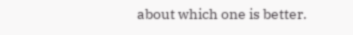about which one is better.